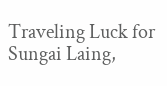Traveling Luck for Sungai Laing,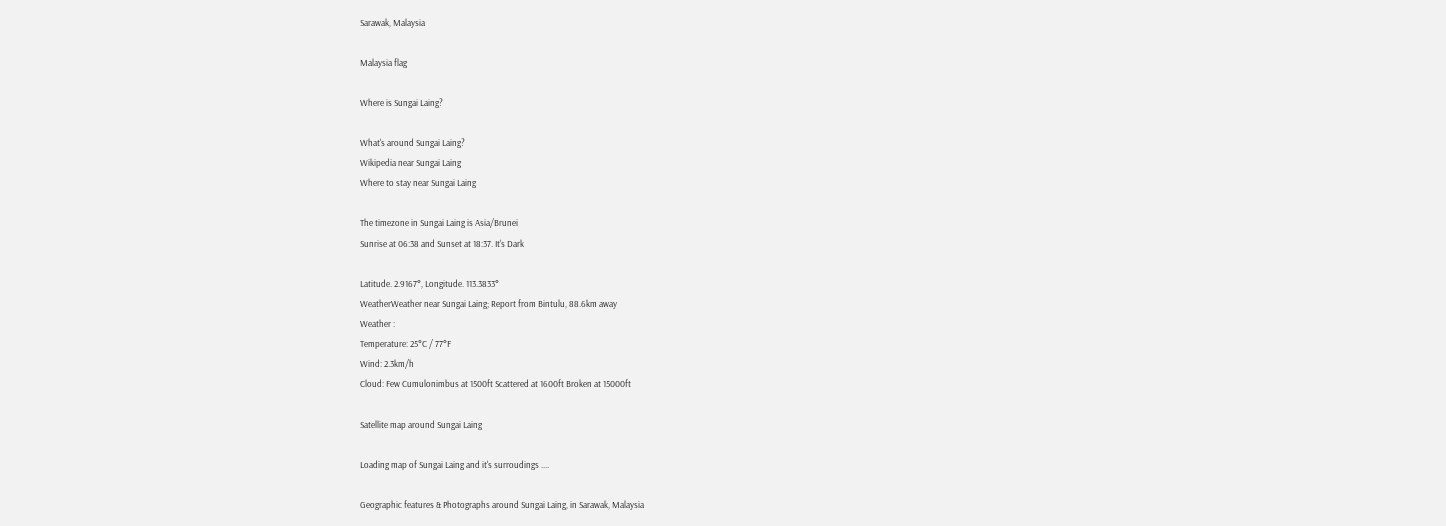Sarawak, Malaysia

Malaysia flag

Where is Sungai Laing?

What's around Sungai Laing?
Wikipedia near Sungai Laing
Where to stay near Sungai Laing

The timezone in Sungai Laing is Asia/Brunei
Sunrise at 06:38 and Sunset at 18:37. It's Dark

Latitude. 2.9167°, Longitude. 113.3833°
WeatherWeather near Sungai Laing; Report from Bintulu, 88.6km away
Weather :
Temperature: 25°C / 77°F
Wind: 2.3km/h
Cloud: Few Cumulonimbus at 1500ft Scattered at 1600ft Broken at 15000ft

Satellite map around Sungai Laing

Loading map of Sungai Laing and it's surroudings ....

Geographic features & Photographs around Sungai Laing, in Sarawak, Malaysia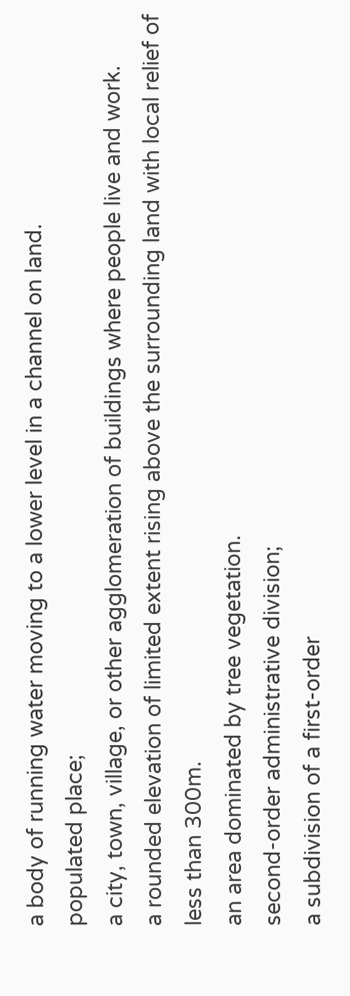a body of running water moving to a lower level in a channel on land.
populated place;
a city, town, village, or other agglomeration of buildings where people live and work.
a rounded elevation of limited extent rising above the surrounding land with local relief of less than 300m.
an area dominated by tree vegetation.
second-order administrative division;
a subdivision of a first-order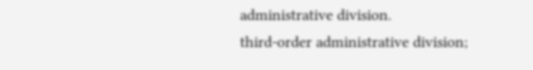administrative division.
third-order administrative division;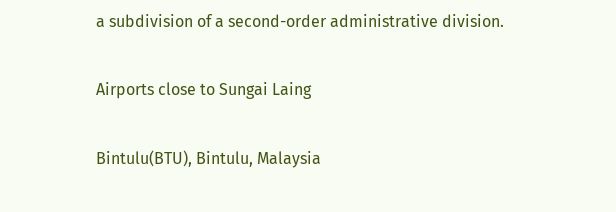a subdivision of a second-order administrative division.

Airports close to Sungai Laing

Bintulu(BTU), Bintulu, Malaysia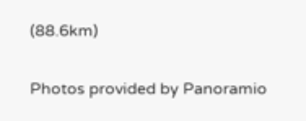(88.6km)

Photos provided by Panoramio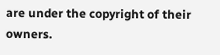are under the copyright of their owners.